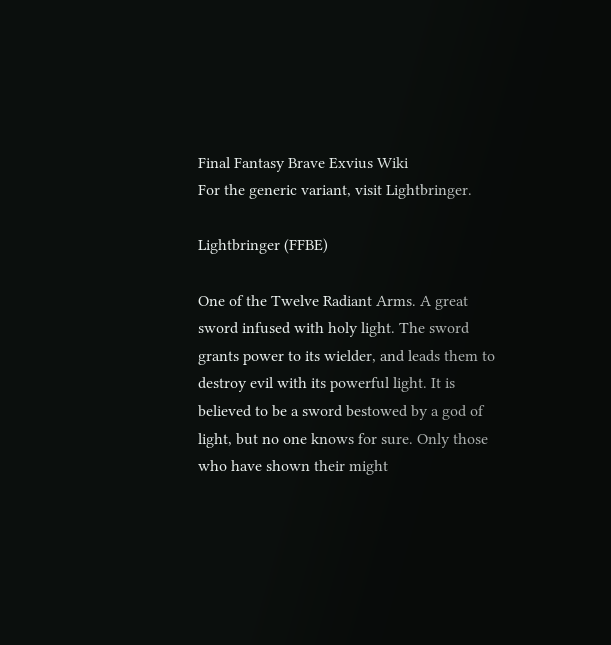Final Fantasy Brave Exvius Wiki
For the generic variant, visit Lightbringer.

Lightbringer (FFBE)

One of the Twelve Radiant Arms. A great sword infused with holy light. The sword grants power to its wielder, and leads them to destroy evil with its powerful light. It is believed to be a sword bestowed by a god of light, but no one knows for sure. Only those who have shown their might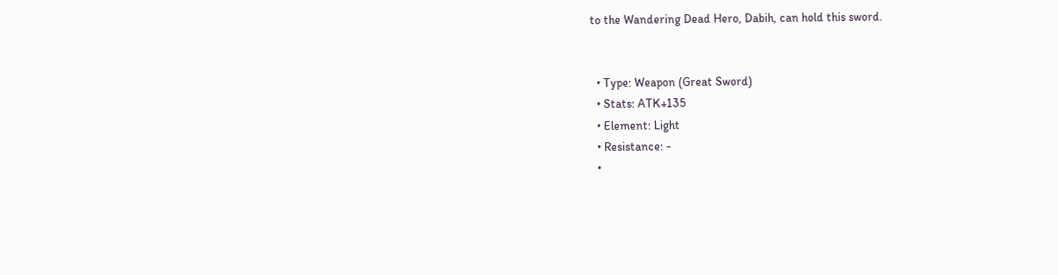to the Wandering Dead Hero, Dabih, can hold this sword.


  • Type: Weapon (Great Sword)
  • Stats: ATK+135
  • Element: Light
  • Resistance: -
  •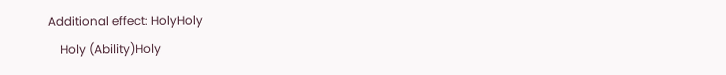Additional effect: HolyHoly
    Holy (Ability)Holy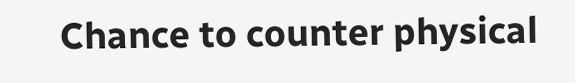Chance to counter physical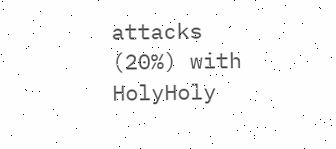attacks (20%) with HolyHoly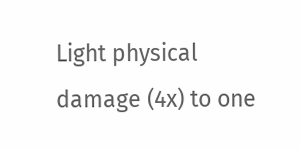Light physical damage (4x) to one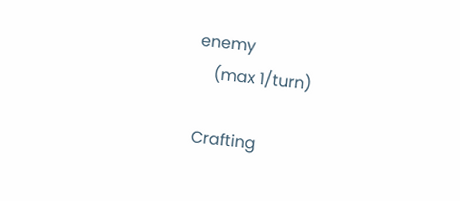enemy
    (max 1/turn)

Crafting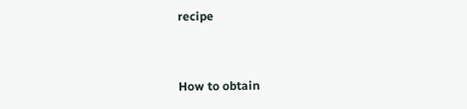recipe


How to obtain